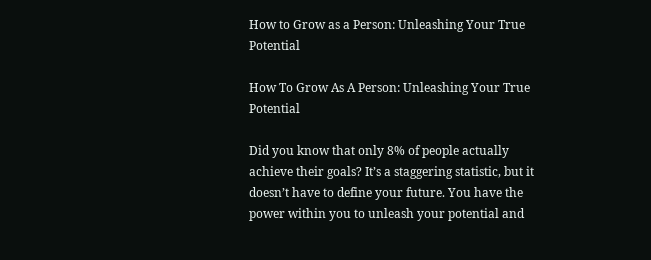How to Grow as a Person: Unleashing Your True Potential

How To Grow As A Person: Unleashing Your True Potential

Did you know that only 8% of people actually achieve their goals? It’s a staggering statistic, but it doesn’t have to define your future. You have the power within you to unleash your potential and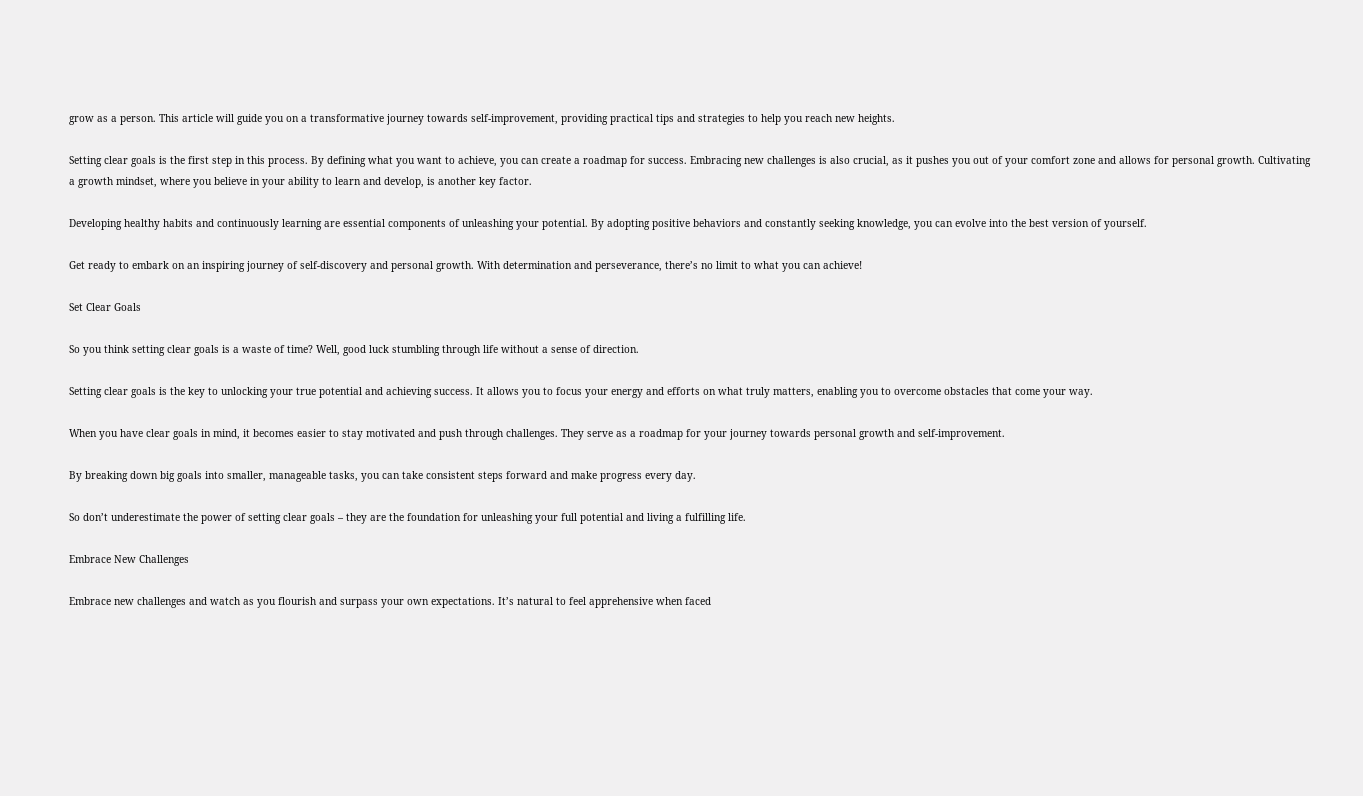grow as a person. This article will guide you on a transformative journey towards self-improvement, providing practical tips and strategies to help you reach new heights.

Setting clear goals is the first step in this process. By defining what you want to achieve, you can create a roadmap for success. Embracing new challenges is also crucial, as it pushes you out of your comfort zone and allows for personal growth. Cultivating a growth mindset, where you believe in your ability to learn and develop, is another key factor.

Developing healthy habits and continuously learning are essential components of unleashing your potential. By adopting positive behaviors and constantly seeking knowledge, you can evolve into the best version of yourself.

Get ready to embark on an inspiring journey of self-discovery and personal growth. With determination and perseverance, there’s no limit to what you can achieve!

Set Clear Goals

So you think setting clear goals is a waste of time? Well, good luck stumbling through life without a sense of direction.

Setting clear goals is the key to unlocking your true potential and achieving success. It allows you to focus your energy and efforts on what truly matters, enabling you to overcome obstacles that come your way.

When you have clear goals in mind, it becomes easier to stay motivated and push through challenges. They serve as a roadmap for your journey towards personal growth and self-improvement.

By breaking down big goals into smaller, manageable tasks, you can take consistent steps forward and make progress every day.

So don’t underestimate the power of setting clear goals – they are the foundation for unleashing your full potential and living a fulfilling life.

Embrace New Challenges

Embrace new challenges and watch as you flourish and surpass your own expectations. It’s natural to feel apprehensive when faced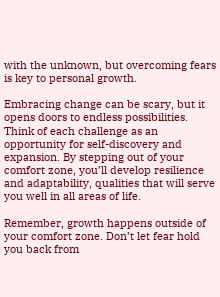with the unknown, but overcoming fears is key to personal growth.

Embracing change can be scary, but it opens doors to endless possibilities. Think of each challenge as an opportunity for self-discovery and expansion. By stepping out of your comfort zone, you’ll develop resilience and adaptability, qualities that will serve you well in all areas of life.

Remember, growth happens outside of your comfort zone. Don’t let fear hold you back from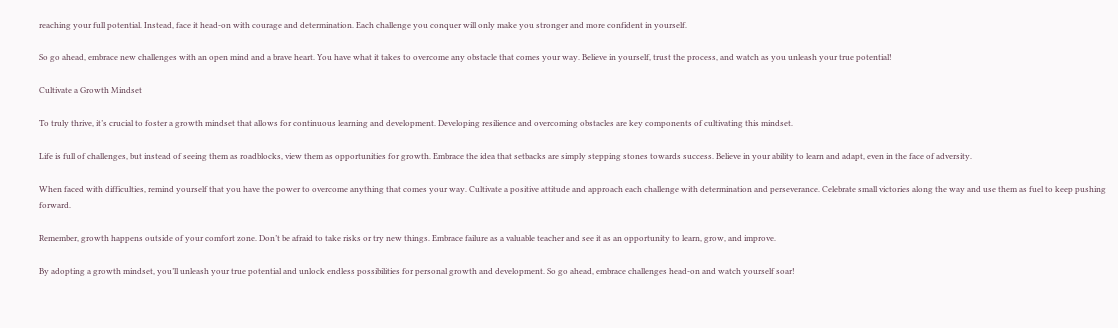reaching your full potential. Instead, face it head-on with courage and determination. Each challenge you conquer will only make you stronger and more confident in yourself.

So go ahead, embrace new challenges with an open mind and a brave heart. You have what it takes to overcome any obstacle that comes your way. Believe in yourself, trust the process, and watch as you unleash your true potential!

Cultivate a Growth Mindset

To truly thrive, it’s crucial to foster a growth mindset that allows for continuous learning and development. Developing resilience and overcoming obstacles are key components of cultivating this mindset.

Life is full of challenges, but instead of seeing them as roadblocks, view them as opportunities for growth. Embrace the idea that setbacks are simply stepping stones towards success. Believe in your ability to learn and adapt, even in the face of adversity.

When faced with difficulties, remind yourself that you have the power to overcome anything that comes your way. Cultivate a positive attitude and approach each challenge with determination and perseverance. Celebrate small victories along the way and use them as fuel to keep pushing forward.

Remember, growth happens outside of your comfort zone. Don’t be afraid to take risks or try new things. Embrace failure as a valuable teacher and see it as an opportunity to learn, grow, and improve.

By adopting a growth mindset, you’ll unleash your true potential and unlock endless possibilities for personal growth and development. So go ahead, embrace challenges head-on and watch yourself soar!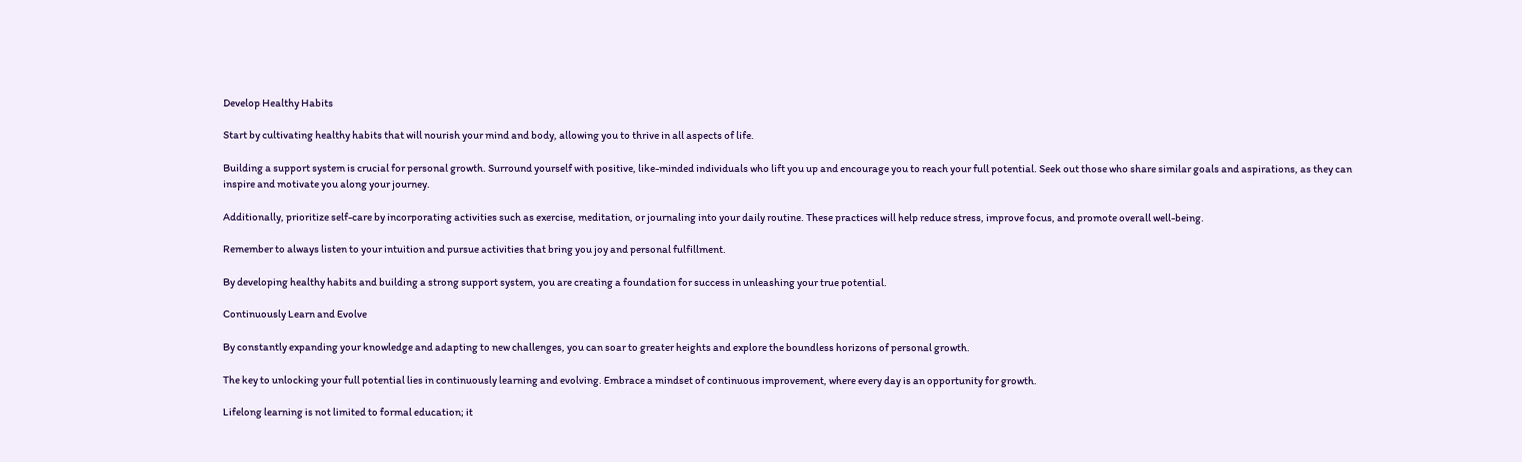Develop Healthy Habits

Start by cultivating healthy habits that will nourish your mind and body, allowing you to thrive in all aspects of life.

Building a support system is crucial for personal growth. Surround yourself with positive, like-minded individuals who lift you up and encourage you to reach your full potential. Seek out those who share similar goals and aspirations, as they can inspire and motivate you along your journey.

Additionally, prioritize self-care by incorporating activities such as exercise, meditation, or journaling into your daily routine. These practices will help reduce stress, improve focus, and promote overall well-being.

Remember to always listen to your intuition and pursue activities that bring you joy and personal fulfillment.

By developing healthy habits and building a strong support system, you are creating a foundation for success in unleashing your true potential.

Continuously Learn and Evolve

By constantly expanding your knowledge and adapting to new challenges, you can soar to greater heights and explore the boundless horizons of personal growth.

The key to unlocking your full potential lies in continuously learning and evolving. Embrace a mindset of continuous improvement, where every day is an opportunity for growth.

Lifelong learning is not limited to formal education; it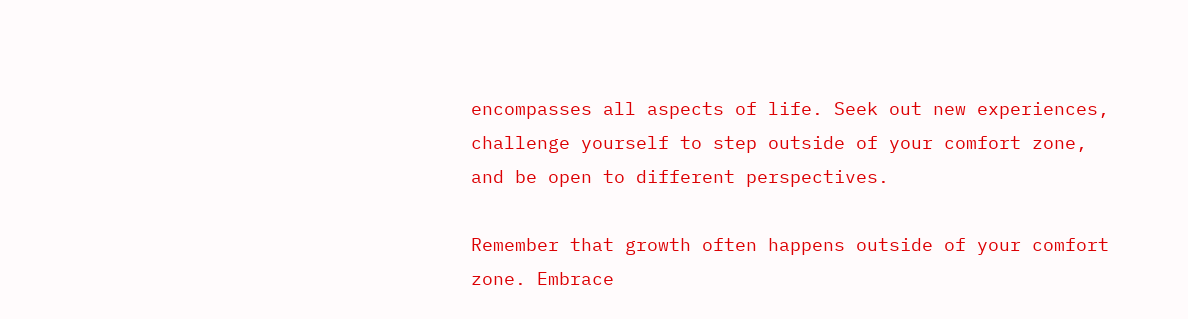encompasses all aspects of life. Seek out new experiences, challenge yourself to step outside of your comfort zone, and be open to different perspectives.

Remember that growth often happens outside of your comfort zone. Embrace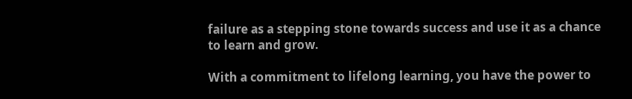failure as a stepping stone towards success and use it as a chance to learn and grow.

With a commitment to lifelong learning, you have the power to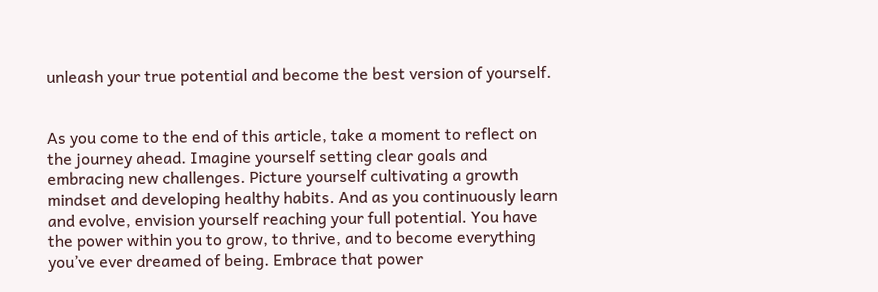unleash your true potential and become the best version of yourself.


As you come to the end of this article, take a moment to reflect on the journey ahead. Imagine yourself setting clear goals and embracing new challenges. Picture yourself cultivating a growth mindset and developing healthy habits. And as you continuously learn and evolve, envision yourself reaching your full potential. You have the power within you to grow, to thrive, and to become everything you’ve ever dreamed of being. Embrace that power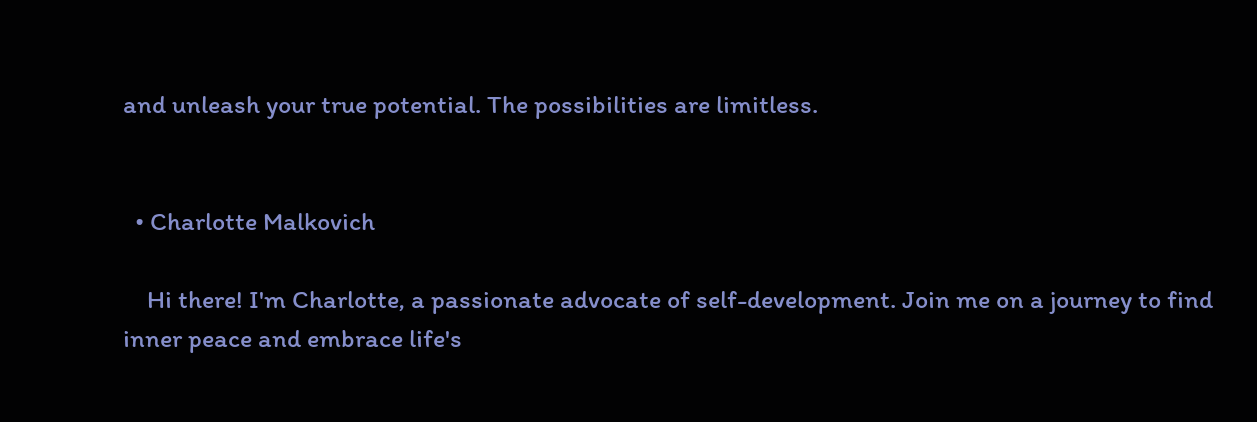and unleash your true potential. The possibilities are limitless.


  • Charlotte Malkovich

    Hi there! I'm Charlotte, a passionate advocate of self-development. Join me on a journey to find inner peace and embrace life's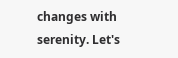changes with serenity. Let's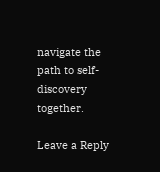navigate the path to self-discovery together.

Leave a Reply